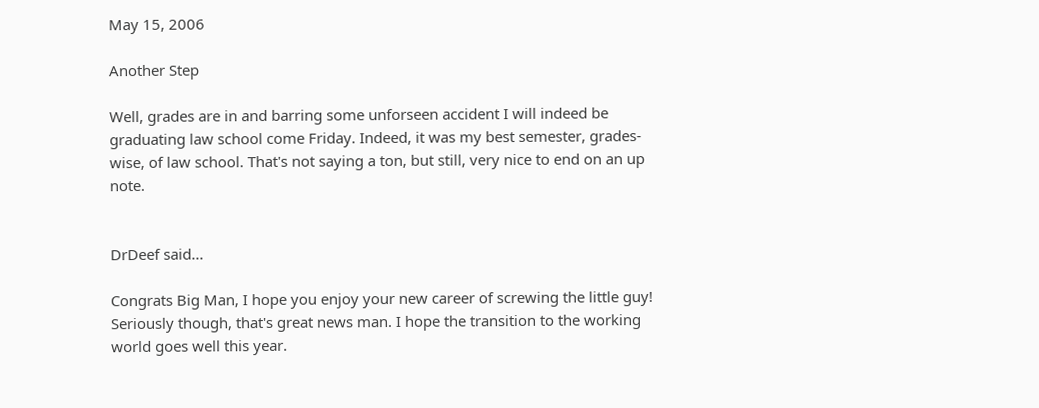May 15, 2006

Another Step

Well, grades are in and barring some unforseen accident I will indeed be graduating law school come Friday. Indeed, it was my best semester, grades-wise, of law school. That's not saying a ton, but still, very nice to end on an up note.


DrDeef said...

Congrats Big Man, I hope you enjoy your new career of screwing the little guy! Seriously though, that's great news man. I hope the transition to the working world goes well this year.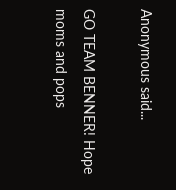Anonymous said...

GO TEAM BENNER! Hope moms and pops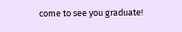come to see you graduate!